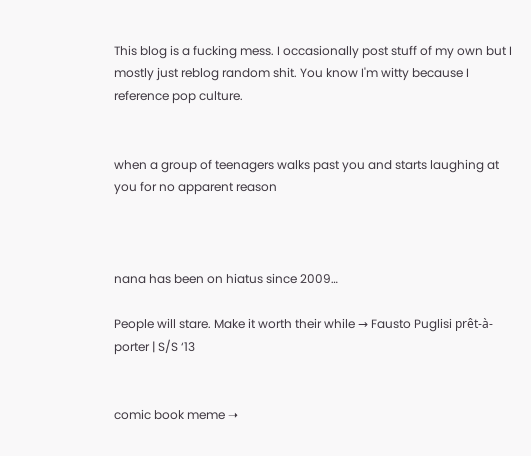This blog is a fucking mess. I occasionally post stuff of my own but I mostly just reblog random shit. You know I'm witty because I reference pop culture.


when a group of teenagers walks past you and starts laughing at you for no apparent reason



nana has been on hiatus since 2009…

People will stare. Make it worth their while → Fausto Puglisi prêt-à-porter | S/S ‘13


comic book meme ➝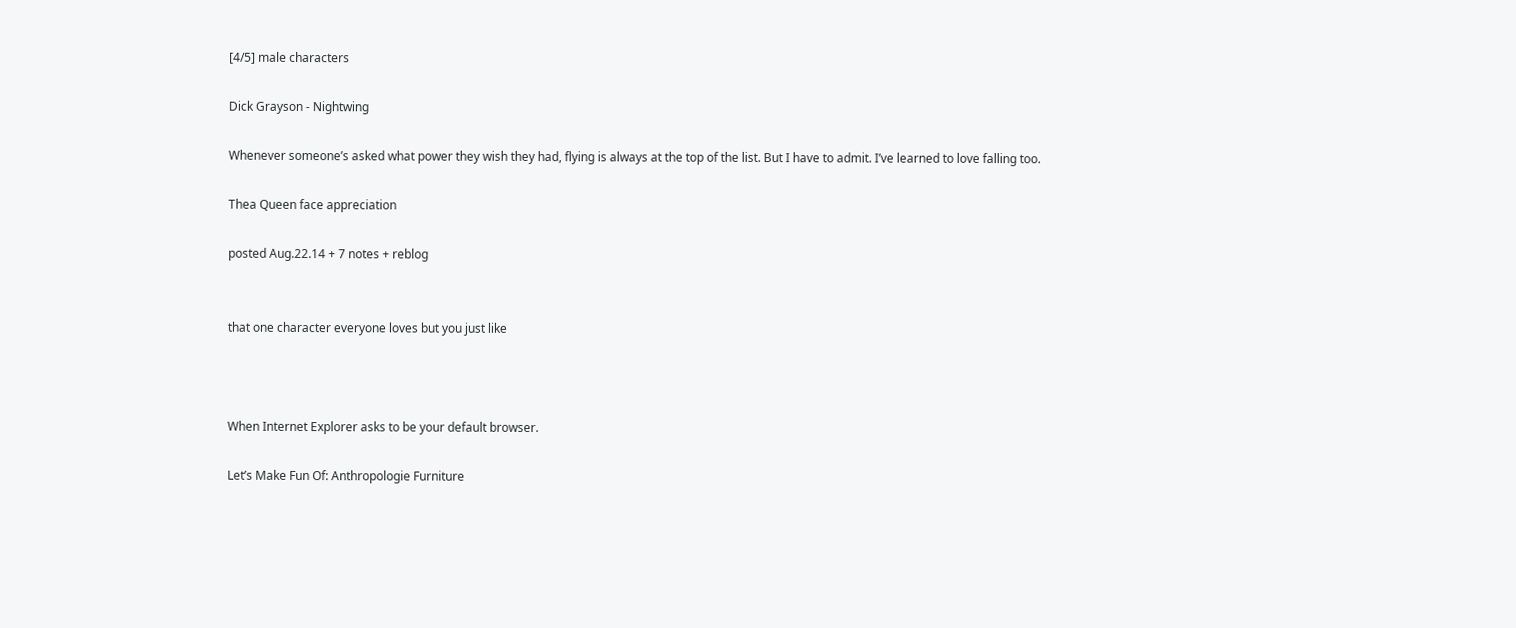[4/5] male characters

Dick Grayson - Nightwing

Whenever someone’s asked what power they wish they had, flying is always at the top of the list. But I have to admit. I’ve learned to love falling too.

Thea Queen face appreciation

posted Aug.22.14 + 7 notes + reblog


that one character everyone loves but you just like



When Internet Explorer asks to be your default browser.

Let’s Make Fun Of: Anthropologie Furniture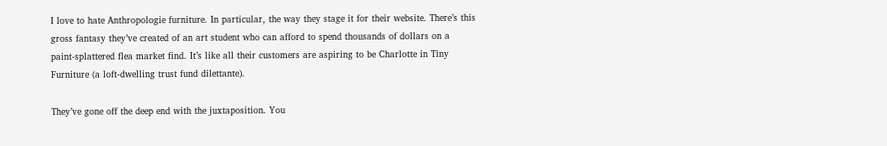I love to hate Anthropologie furniture. In particular, the way they stage it for their website. There’s this gross fantasy they’ve created of an art student who can afford to spend thousands of dollars on a paint-splattered flea market find. It’s like all their customers are aspiring to be Charlotte in Tiny Furniture (a loft-dwelling trust fund dilettante).

They’ve gone off the deep end with the juxtaposition. You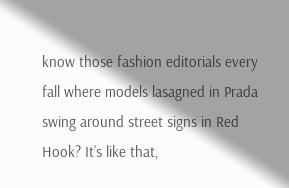know those fashion editorials every fall where models lasagned in Prada swing around street signs in Red Hook? It’s like that,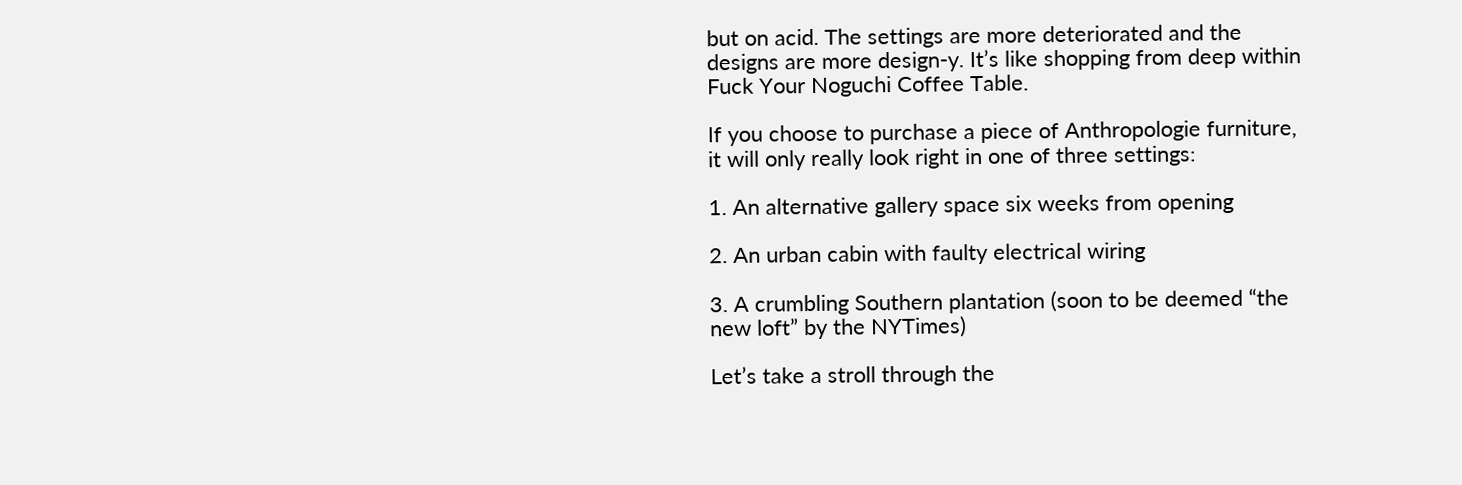but on acid. The settings are more deteriorated and the designs are more design-y. It’s like shopping from deep within Fuck Your Noguchi Coffee Table.

If you choose to purchase a piece of Anthropologie furniture, it will only really look right in one of three settings:

1. An alternative gallery space six weeks from opening

2. An urban cabin with faulty electrical wiring

3. A crumbling Southern plantation (soon to be deemed “the new loft” by the NYTimes)

Let’s take a stroll through the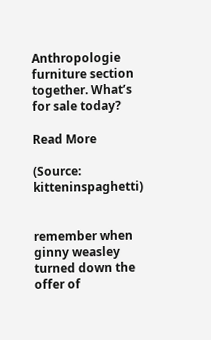Anthropologie furniture section together. What’s for sale today?

Read More

(Source: kitteninspaghetti)


remember when ginny weasley turned down the offer of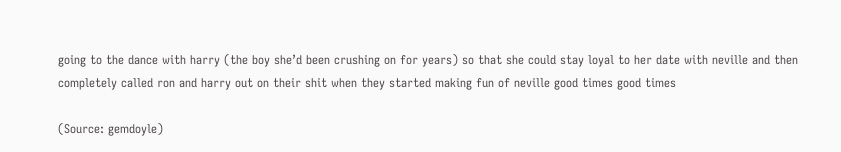going to the dance with harry (the boy she’d been crushing on for years) so that she could stay loyal to her date with neville and then completely called ron and harry out on their shit when they started making fun of neville good times good times

(Source: gemdoyle)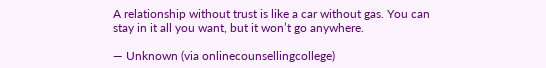A relationship without trust is like a car without gas. You can stay in it all you want, but it won’t go anywhere.

— Unknown (via onlinecounsellingcollege)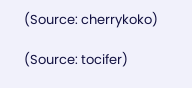(Source: cherrykoko)

(Source: tocifer)